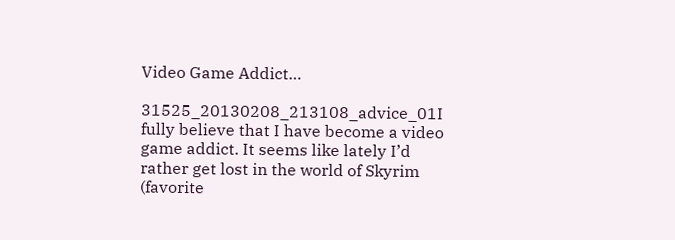Video Game Addict…

31525_20130208_213108_advice_01I fully believe that I have become a video game addict. It seems like lately I’d rather get lost in the world of Skyrim (favorite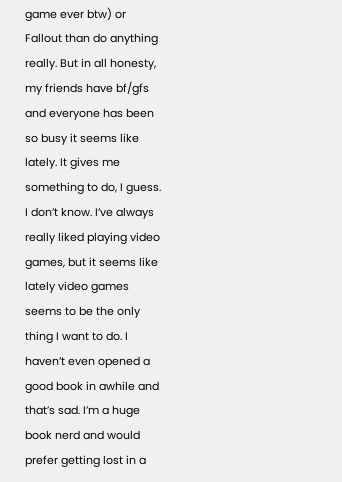game ever btw) or Fallout than do anything really. But in all honesty, my friends have bf/gfs and everyone has been so busy it seems like lately. It gives me something to do, I guess. I don’t know. I’ve always really liked playing video games, but it seems like lately video games seems to be the only thing I want to do. I haven’t even opened a good book in awhile and that’s sad. I’m a huge book nerd and would prefer getting lost in a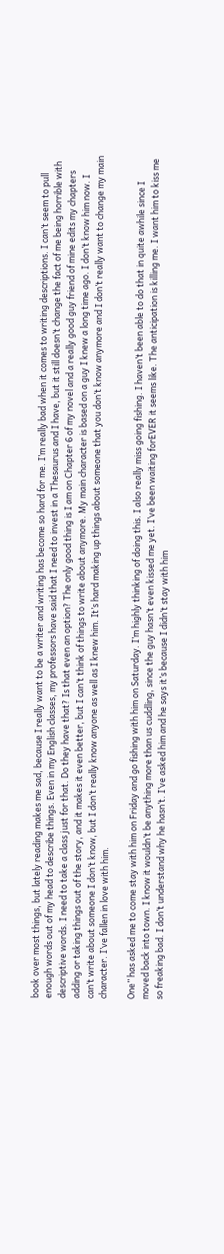book over most things, but lately reading makes me sad, because I really want to be a writer and writing has become so hard for me. I’m really bad when it comes to writing descriptions. I can’t seem to pull enough words out of my head to describe things. Even in my English classes, my professors have said that I need to invest in a Thesaurus and I have, but it still doesn’t change the fact of me being horrible with descriptive words. I need to take a class just for that. Do they have that? Is that even an option? The only good thing is I am on Chapter 6 of my novel and a really good guy friend of mine edits my chapters adding or taking things out of the story, and it makes it even better, but I can’t think of things to write about anymore. My main character is based on a guy I knew a long time ago. I don’t know him now. I can’t write about someone I don’t know, but I don’t really know anyone as well as I knew him. It’s hard making up things about someone that you don’t know anymore and I don’t really want to change my main character. I’ve fallen in love with him.

One” has asked me to come stay with him on Friday and go fishing with him on Saturday. I’m highly thinking of doing this. I also really miss going fishing. I haven’t been able to do that in quite awhile since I moved back into town. I know it wouldn’t be anything more than us cuddling, since the guy hasn’t even kissed me yet. I’ve been waiting forEVER it seems like. The anticipation is killing me. I want him to kiss me so freaking bad. I don’t understand why he hasn’t. I’ve asked him and he says it’s because I didn’t stay with him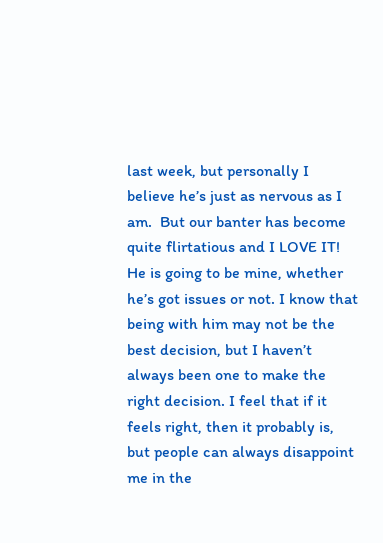last week, but personally I believe he’s just as nervous as I am.  But our banter has become quite flirtatious and I LOVE IT! He is going to be mine, whether he’s got issues or not. I know that being with him may not be the best decision, but I haven’t always been one to make the right decision. I feel that if it feels right, then it probably is, but people can always disappoint me in the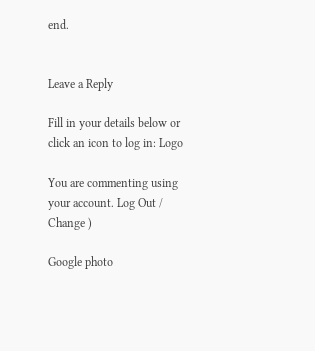end.


Leave a Reply

Fill in your details below or click an icon to log in: Logo

You are commenting using your account. Log Out /  Change )

Google photo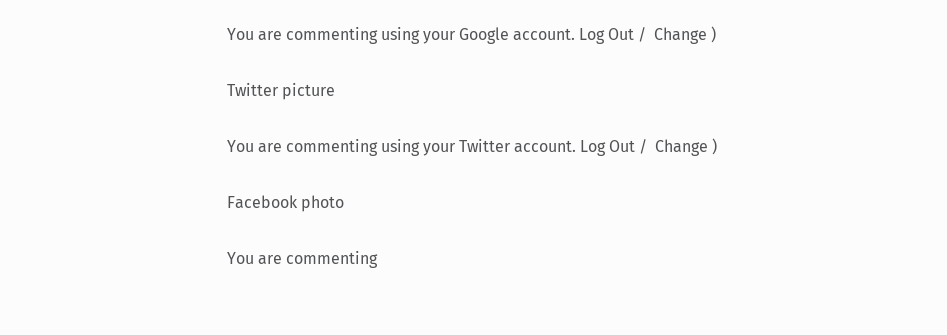You are commenting using your Google account. Log Out /  Change )

Twitter picture

You are commenting using your Twitter account. Log Out /  Change )

Facebook photo

You are commenting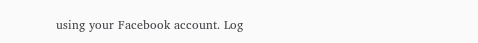using your Facebook account. Log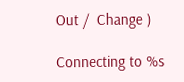Out /  Change )

Connecting to %s